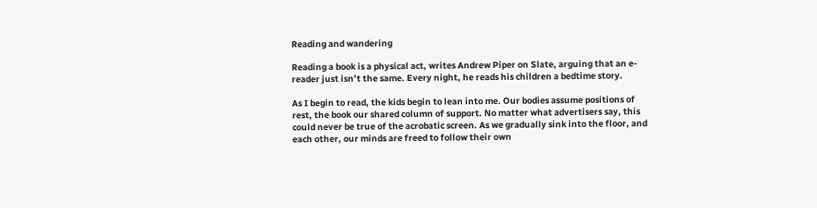Reading and wandering

Reading a book is a physical act, writes Andrew Piper on Slate, arguing that an e-reader just isn’t the same. Every night, he reads his children a bedtime story.

As I begin to read, the kids begin to lean into me. Our bodies assume positions of rest, the book our shared column of support. No matter what advertisers say, this could never be true of the acrobatic screen. As we gradually sink into the floor, and each other, our minds are freed to follow their own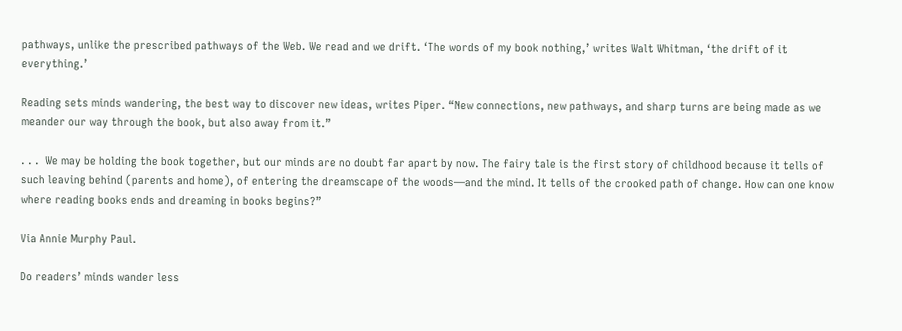pathways, unlike the prescribed pathways of the Web. We read and we drift. ‘The words of my book nothing,’ writes Walt Whitman, ‘the drift of it everything.’

Reading sets minds wandering, the best way to discover new ideas, writes Piper. “New connections, new pathways, and sharp turns are being made as we meander our way through the book, but also away from it.”

. . .  We may be holding the book together, but our minds are no doubt far apart by now. The fairy tale is the first story of childhood because it tells of such leaving behind (parents and home), of entering the dreamscape of the woods—and the mind. It tells of the crooked path of change. How can one know where reading books ends and dreaming in books begins?”

Via Annie Murphy Paul.

Do readers’ minds wander less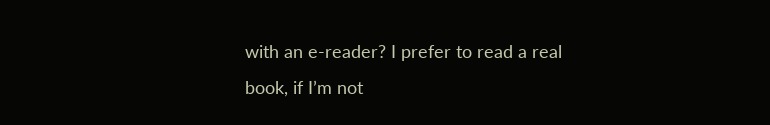with an e-reader? I prefer to read a real book, if I’m not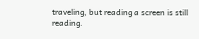traveling, but reading a screen is still reading.